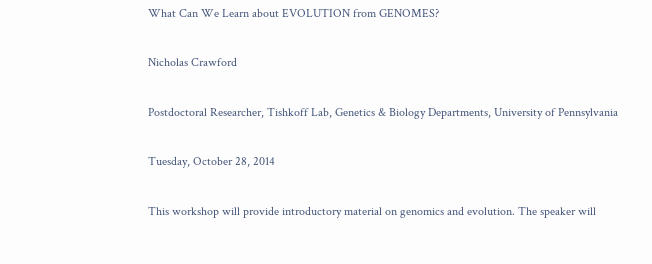What Can We Learn about EVOLUTION from GENOMES?

Nicholas Crawford

Postdoctoral Researcher, Tishkoff Lab, Genetics & Biology Departments, University of Pennsylvania

Tuesday, October 28, 2014

This workshop will provide introductory material on genomics and evolution. The speaker will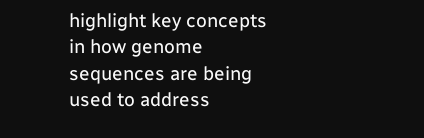highlight key concepts in how genome sequences are being used to address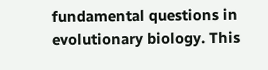fundamental questions in evolutionary biology. This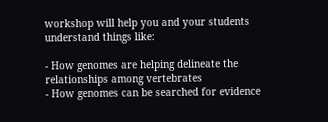workshop will help you and your students understand things like:

- How genomes are helping delineate the relationships among vertebrates
- How genomes can be searched for evidence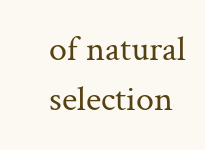of natural selection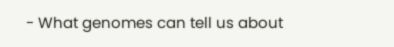- What genomes can tell us about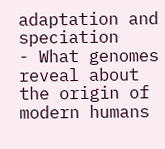adaptation and speciation
- What genomes reveal about the origin of modern humans